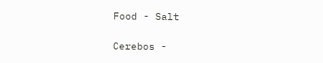Food - Salt

Cerebos -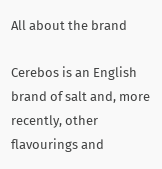All about the brand

Cerebos is an English brand of salt and, more recently, other flavourings and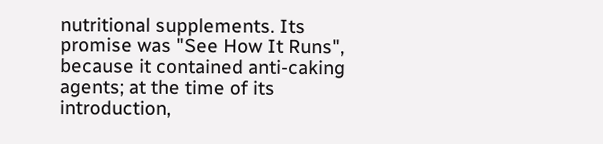nutritional supplements. Its promise was "See How It Runs", because it contained anti-caking agents; at the time of its introduction,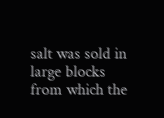salt was sold in large blocks from which the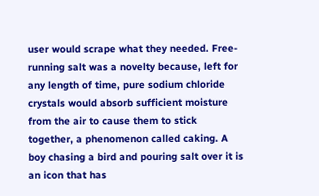user would scrape what they needed. Free-running salt was a novelty because, left for any length of time, pure sodium chloride crystals would absorb sufficient moisture from the air to cause them to stick together, a phenomenon called caking. A boy chasing a bird and pouring salt over it is an icon that has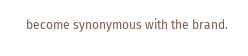become synonymous with the brand.